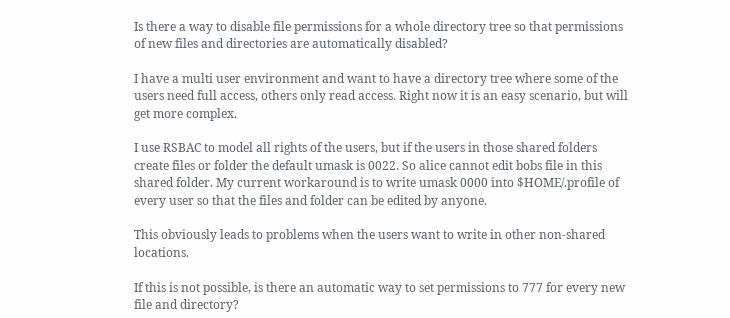Is there a way to disable file permissions for a whole directory tree so that permissions of new files and directories are automatically disabled?

I have a multi user environment and want to have a directory tree where some of the users need full access, others only read access. Right now it is an easy scenario, but will get more complex.

I use RSBAC to model all rights of the users, but if the users in those shared folders create files or folder the default umask is 0022. So alice cannot edit bobs file in this shared folder. My current workaround is to write umask 0000 into $HOME/.profile of every user so that the files and folder can be edited by anyone.

This obviously leads to problems when the users want to write in other non-shared locations.

If this is not possible, is there an automatic way to set permissions to 777 for every new file and directory?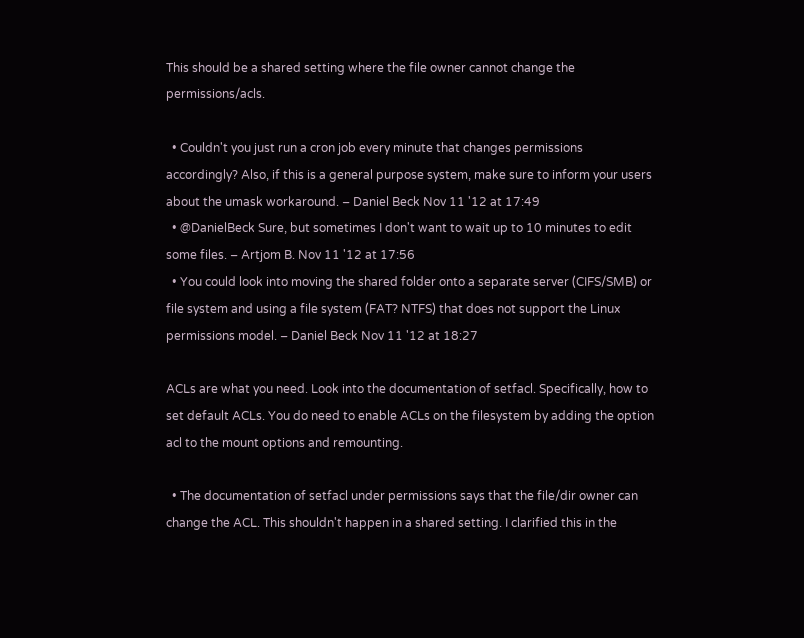This should be a shared setting where the file owner cannot change the permissions/acls.

  • Couldn't you just run a cron job every minute that changes permissions accordingly? Also, if this is a general purpose system, make sure to inform your users about the umask workaround. – Daniel Beck Nov 11 '12 at 17:49
  • @DanielBeck Sure, but sometimes I don't want to wait up to 10 minutes to edit some files. – Artjom B. Nov 11 '12 at 17:56
  • You could look into moving the shared folder onto a separate server (CIFS/SMB) or file system and using a file system (FAT? NTFS) that does not support the Linux permissions model. – Daniel Beck Nov 11 '12 at 18:27

ACLs are what you need. Look into the documentation of setfacl. Specifically, how to set default ACLs. You do need to enable ACLs on the filesystem by adding the option acl to the mount options and remounting.

  • The documentation of setfacl under permissions says that the file/dir owner can change the ACL. This shouldn't happen in a shared setting. I clarified this in the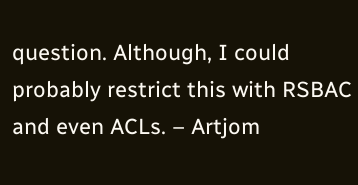question. Although, I could probably restrict this with RSBAC and even ACLs. – Artjom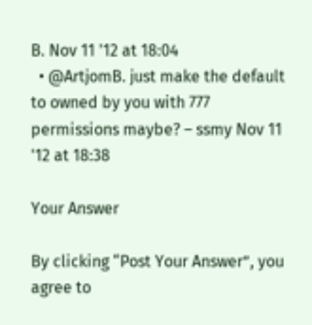B. Nov 11 '12 at 18:04
  • @ArtjomB. just make the default to owned by you with 777 permissions maybe? – ssmy Nov 11 '12 at 18:38

Your Answer

By clicking “Post Your Answer”, you agree to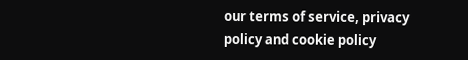our terms of service, privacy policy and cookie policy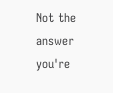Not the answer you're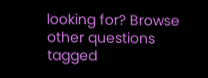looking for? Browse other questions tagged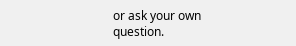or ask your own question.